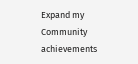Expand my Community achievements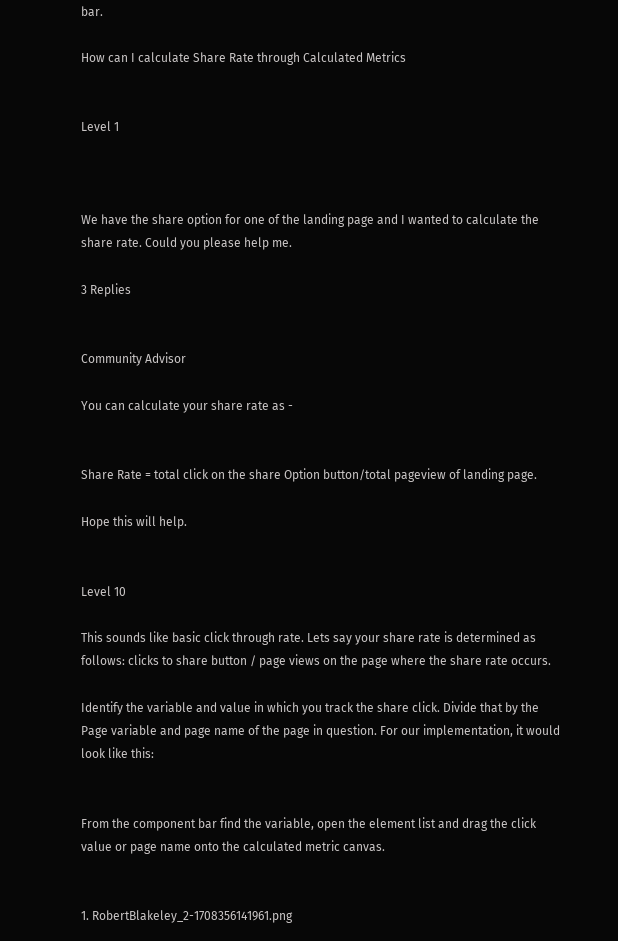bar.

How can I calculate Share Rate through Calculated Metrics


Level 1



We have the share option for one of the landing page and I wanted to calculate the share rate. Could you please help me.

3 Replies


Community Advisor

You can calculate your share rate as -


Share Rate = total click on the share Option button/total pageview of landing page.

Hope this will help.


Level 10

This sounds like basic click through rate. Lets say your share rate is determined as follows: clicks to share button / page views on the page where the share rate occurs.

Identify the variable and value in which you track the share click. Divide that by the Page variable and page name of the page in question. For our implementation, it would look like this:


From the component bar find the variable, open the element list and drag the click value or page name onto the calculated metric canvas.


1. RobertBlakeley_2-1708356141961.png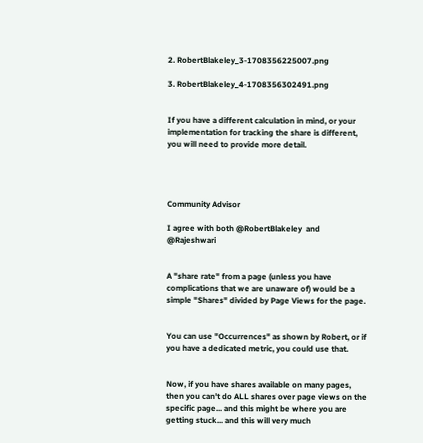2. RobertBlakeley_3-1708356225007.png

3. RobertBlakeley_4-1708356302491.png


If you have a different calculation in mind, or your implementation for tracking the share is different, you will need to provide more detail.




Community Advisor

I agree with both @RobertBlakeley  and @Rajeshwari


A "share rate" from a page (unless you have complications that we are unaware of) would be a simple "Shares" divided by Page Views for the page.


You can use "Occurrences" as shown by Robert, or if you have a dedicated metric, you could use that.


Now, if you have shares available on many pages, then you can't do ALL shares over page views on the specific page... and this might be where you are getting stuck... and this will very much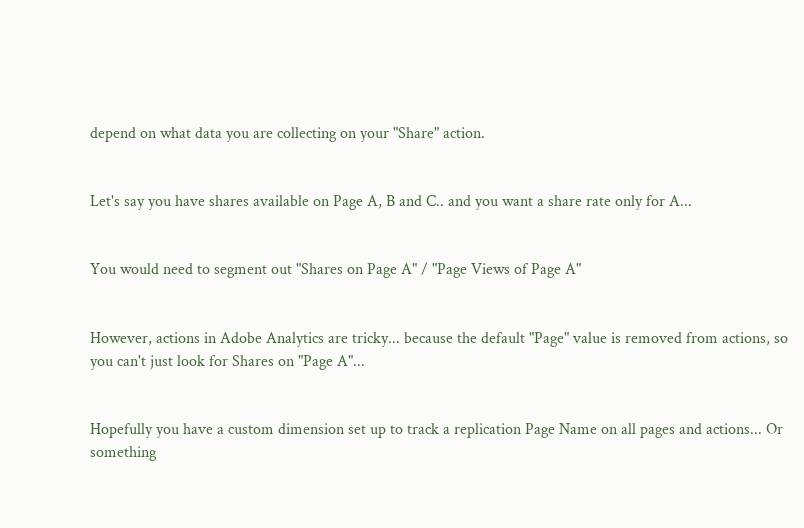depend on what data you are collecting on your "Share" action.


Let's say you have shares available on Page A, B and C.. and you want a share rate only for A...


You would need to segment out "Shares on Page A" / "Page Views of Page A"


However, actions in Adobe Analytics are tricky... because the default "Page" value is removed from actions, so you can't just look for Shares on "Page A"...


Hopefully you have a custom dimension set up to track a replication Page Name on all pages and actions... Or something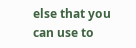else that you can use to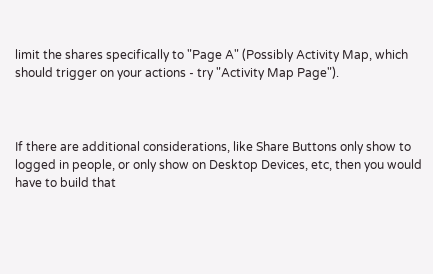limit the shares specifically to "Page A" (Possibly Activity Map, which should trigger on your actions - try "Activity Map Page").



If there are additional considerations, like Share Buttons only show to logged in people, or only show on Desktop Devices, etc, then you would have to build that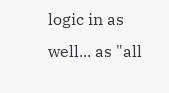logic in as well... as "all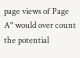page views of Page A" would over count the potential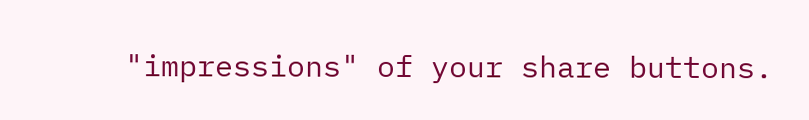"impressions" of your share buttons.